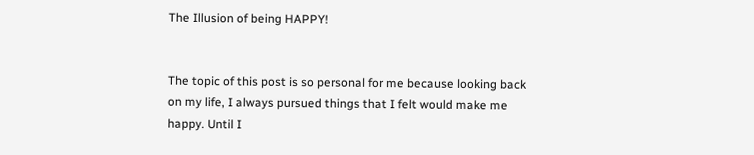The Illusion of being HAPPY!


The topic of this post is so personal for me because looking back on my life, I always pursued things that I felt would make me happy. Until I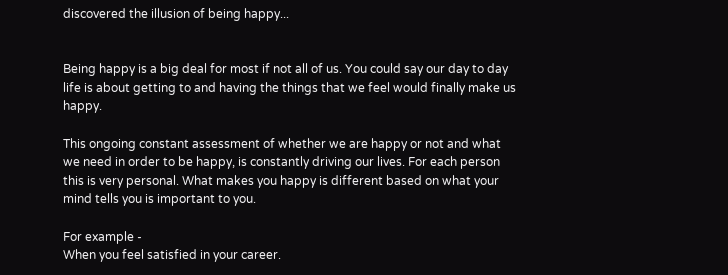discovered the illusion of being happy...


Being happy is a big deal for most if not all of us. You could say our day to day life is about getting to and having the things that we feel would finally make us happy.

This ongoing constant assessment of whether we are happy or not and what we need in order to be happy, is constantly driving our lives. For each person this is very personal. What makes you happy is different based on what your mind tells you is important to you.

For example -
When you feel satisfied in your career.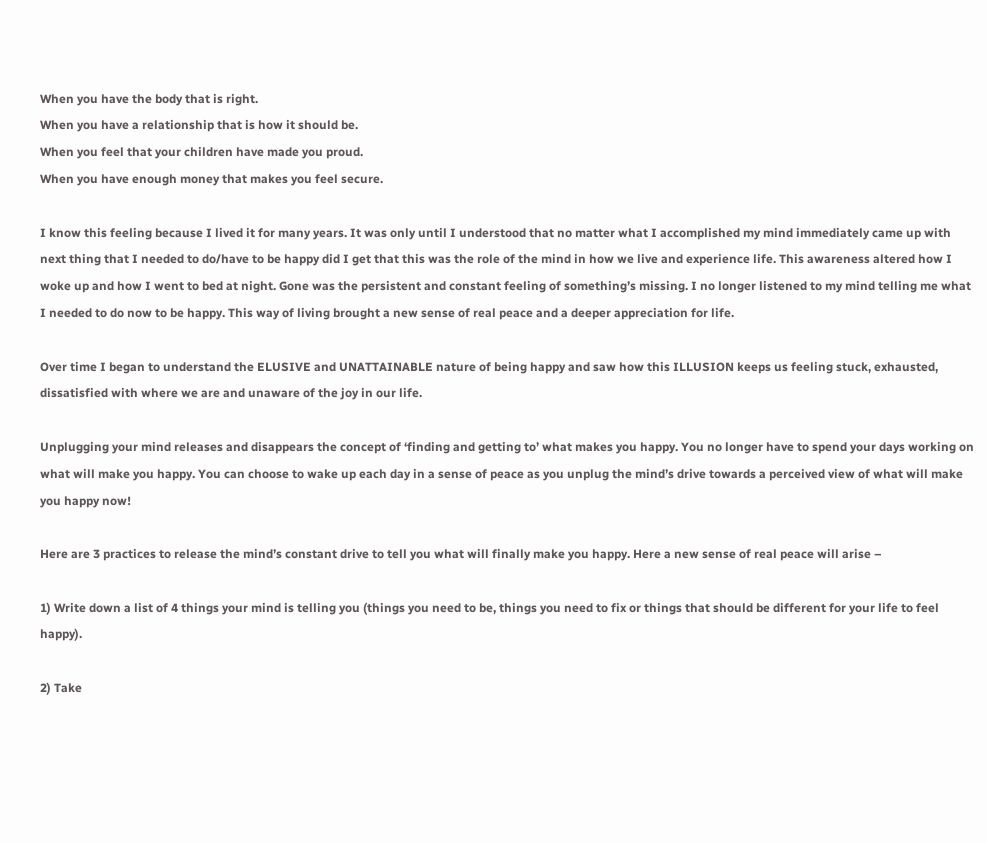When you have the body that is right.
When you have a relationship that is how it should be.
When you feel that your children have made you proud.
When you have enough money that makes you feel secure.

I know this feeling because I lived it for many years. It was only until I understood that no matter what I accomplished my mind immediately came up with next thing that I needed to do/have to be happy did I get that this was the role of the mind in how we live and experience life. This awareness altered how I woke up and how I went to bed at night. Gone was the persistent and constant feeling of something’s missing. I no longer listened to my mind telling me what I needed to do now to be happy. This way of living brought a new sense of real peace and a deeper appreciation for life.

Over time I began to understand the ELUSIVE and UNATTAINABLE nature of being happy and saw how this ILLUSION keeps us feeling stuck, exhausted, dissatisfied with where we are and unaware of the joy in our life.

Unplugging your mind releases and disappears the concept of ‘finding and getting to’ what makes you happy. You no longer have to spend your days working on what will make you happy. You can choose to wake up each day in a sense of peace as you unplug the mind’s drive towards a perceived view of what will make you happy now!

Here are 3 practices to release the mind’s constant drive to tell you what will finally make you happy. Here a new sense of real peace will arise –

1) Write down a list of 4 things your mind is telling you (things you need to be, things you need to fix or things that should be different for your life to feel happy).

2) Take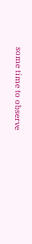some time to observe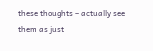these thoughts – actually see them as just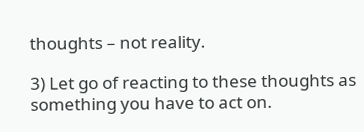thoughts – not reality.

3) Let go of reacting to these thoughts as something you have to act on.